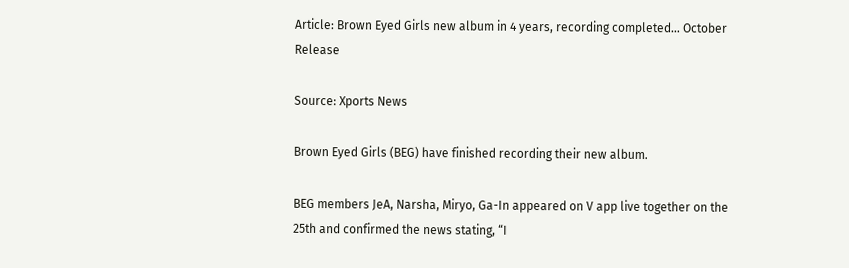Article: Brown Eyed Girls new album in 4 years, recording completed… October Release

Source: Xports News

Brown Eyed Girls (BEG) have finished recording their new album.

BEG members JeA, Narsha, Miryo, Ga-In appeared on V app live together on the 25th and confirmed the news stating, “I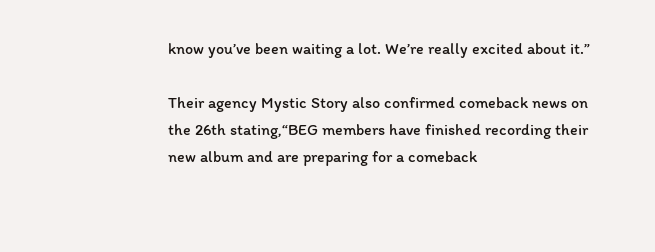know you’ve been waiting a lot. We’re really excited about it.”

Their agency Mystic Story also confirmed comeback news on the 26th stating,“BEG members have finished recording their new album and are preparing for a comeback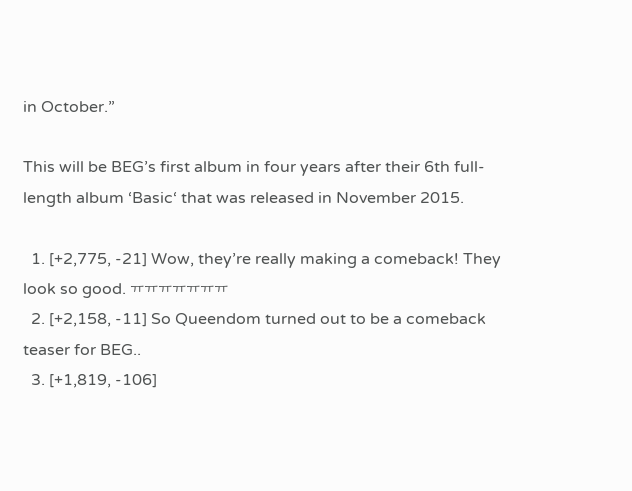in October.”

This will be BEG’s first album in four years after their 6th full-length album ‘Basic‘ that was released in November 2015.

  1. [+2,775, -21] Wow, they’re really making a comeback! They look so good. ㅠㅠㅠㅠㅠㅠㅠ
  2. [+2,158, -11] So Queendom turned out to be a comeback teaser for BEG..
  3. [+1,819, -106]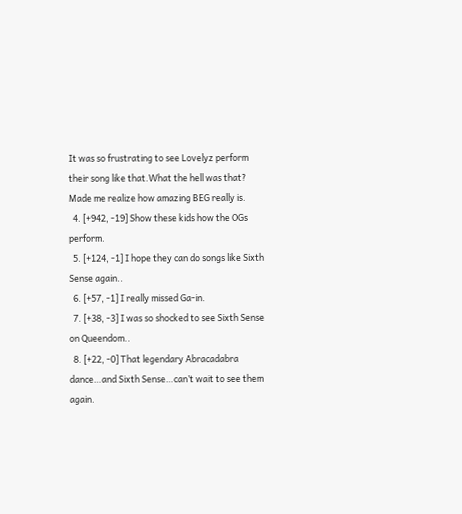It was so frustrating to see Lovelyz perform their song like that.What the hell was that? Made me realize how amazing BEG really is.
  4. [+942, -19] Show these kids how the OGs perform.
  5. [+124, -1] I hope they can do songs like Sixth Sense again..
  6. [+57, -1] I really missed Ga-in.
  7. [+38, -3] I was so shocked to see Sixth Sense on Queendom..
  8. [+22, -0] That legendary Abracadabra dance…and Sixth Sense…can’t wait to see them again.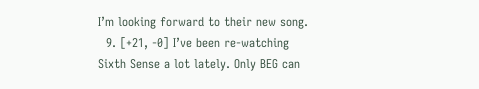I’m looking forward to their new song.
  9. [+21, -0] I’ve been re-watching Sixth Sense a lot lately. Only BEG can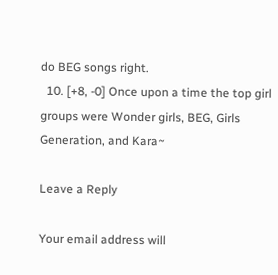do BEG songs right.
  10. [+8, -0] Once upon a time the top girl groups were Wonder girls, BEG, Girls Generation, and Kara~

Leave a Reply

Your email address will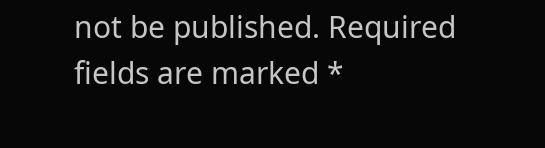not be published. Required fields are marked *